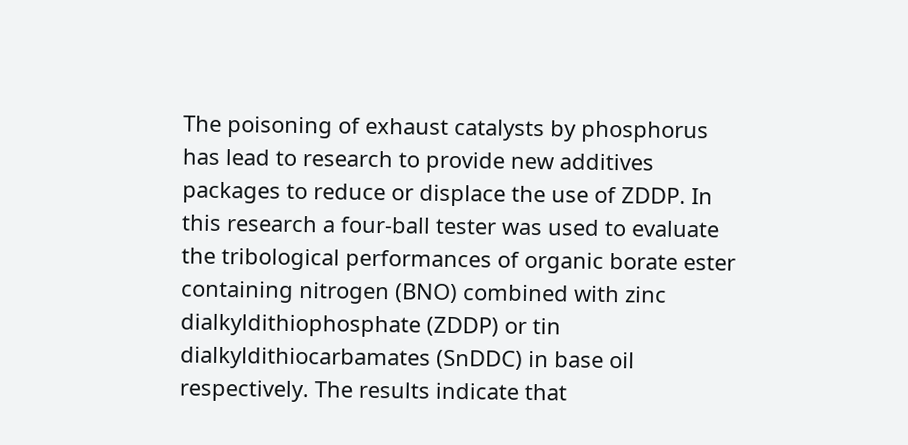The poisoning of exhaust catalysts by phosphorus has lead to research to provide new additives packages to reduce or displace the use of ZDDP. In this research a four-ball tester was used to evaluate the tribological performances of organic borate ester containing nitrogen (BNO) combined with zinc dialkyldithiophosphate (ZDDP) or tin dialkyldithiocarbamates (SnDDC) in base oil respectively. The results indicate that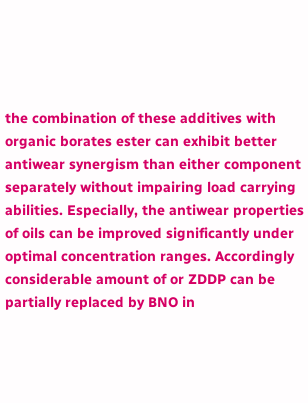the combination of these additives with organic borates ester can exhibit better antiwear synergism than either component separately without impairing load carrying abilities. Especially, the antiwear properties of oils can be improved significantly under optimal concentration ranges. Accordingly considerable amount of or ZDDP can be partially replaced by BNO in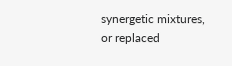synergetic mixtures, or replaced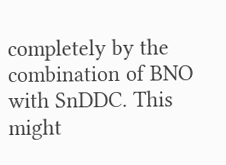completely by the combination of BNO with SnDDC. This might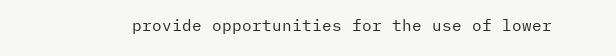provide opportunities for the use of lower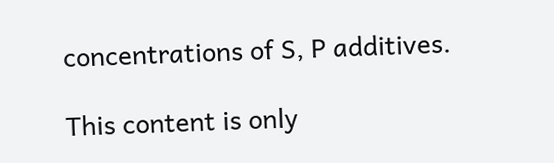concentrations of S, P additives.

This content is only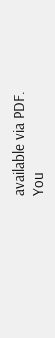available via PDF.
You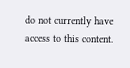do not currently have access to this content.